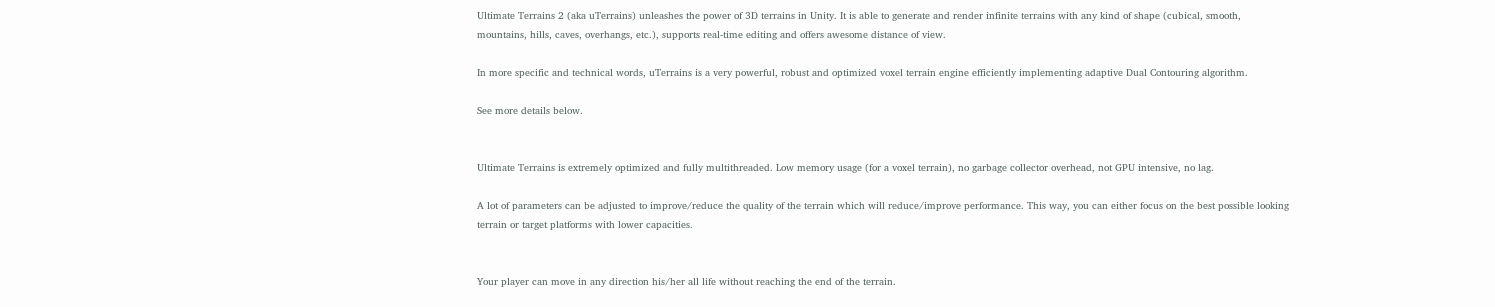Ultimate Terrains 2 (aka uTerrains) unleashes the power of 3D terrains in Unity. It is able to generate and render infinite terrains with any kind of shape (cubical, smooth, mountains, hills, caves, overhangs, etc.), supports real-time editing and offers awesome distance of view.

In more specific and technical words, uTerrains is a very powerful, robust and optimized voxel terrain engine efficiently implementing adaptive Dual Contouring algorithm.

See more details below.


Ultimate Terrains is extremely optimized and fully multithreaded. Low memory usage (for a voxel terrain), no garbage collector overhead, not GPU intensive, no lag.

A lot of parameters can be adjusted to improve/reduce the quality of the terrain which will reduce/improve performance. This way, you can either focus on the best possible looking terrain or target platforms with lower capacities.


Your player can move in any direction his/her all life without reaching the end of the terrain.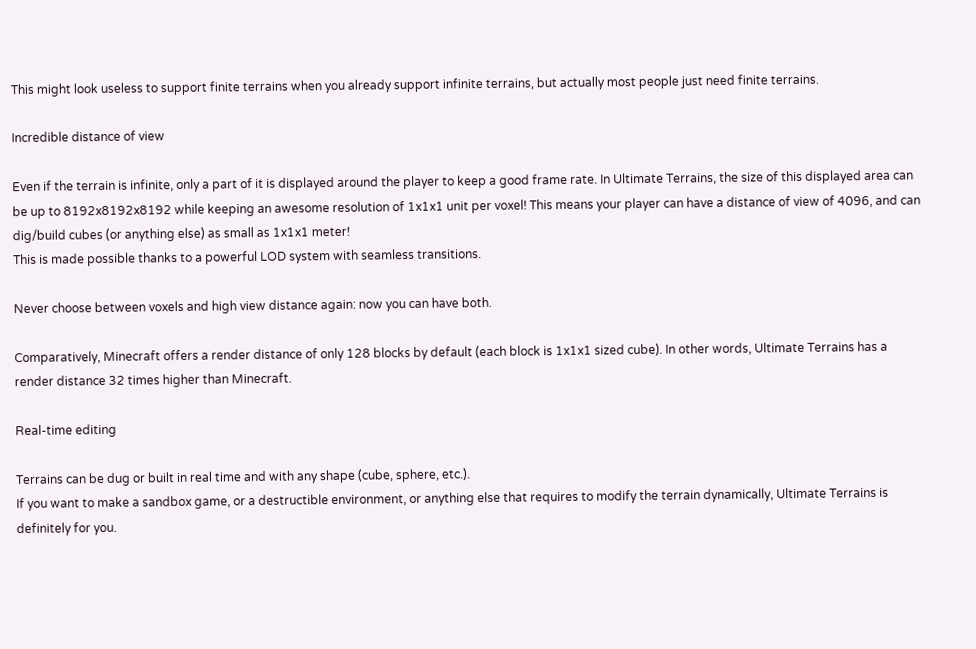This might look useless to support finite terrains when you already support infinite terrains, but actually most people just need finite terrains.

Incredible distance of view

Even if the terrain is infinite, only a part of it is displayed around the player to keep a good frame rate. In Ultimate Terrains, the size of this displayed area can be up to 8192x8192x8192 while keeping an awesome resolution of 1x1x1 unit per voxel! This means your player can have a distance of view of 4096, and can dig/build cubes (or anything else) as small as 1x1x1 meter!
This is made possible thanks to a powerful LOD system with seamless transitions.

Never choose between voxels and high view distance again: now you can have both.

Comparatively, Minecraft offers a render distance of only 128 blocks by default (each block is 1x1x1 sized cube). In other words, Ultimate Terrains has a render distance 32 times higher than Minecraft.

Real-time editing

Terrains can be dug or built in real time and with any shape (cube, sphere, etc.).
If you want to make a sandbox game, or a destructible environment, or anything else that requires to modify the terrain dynamically, Ultimate Terrains is definitely for you.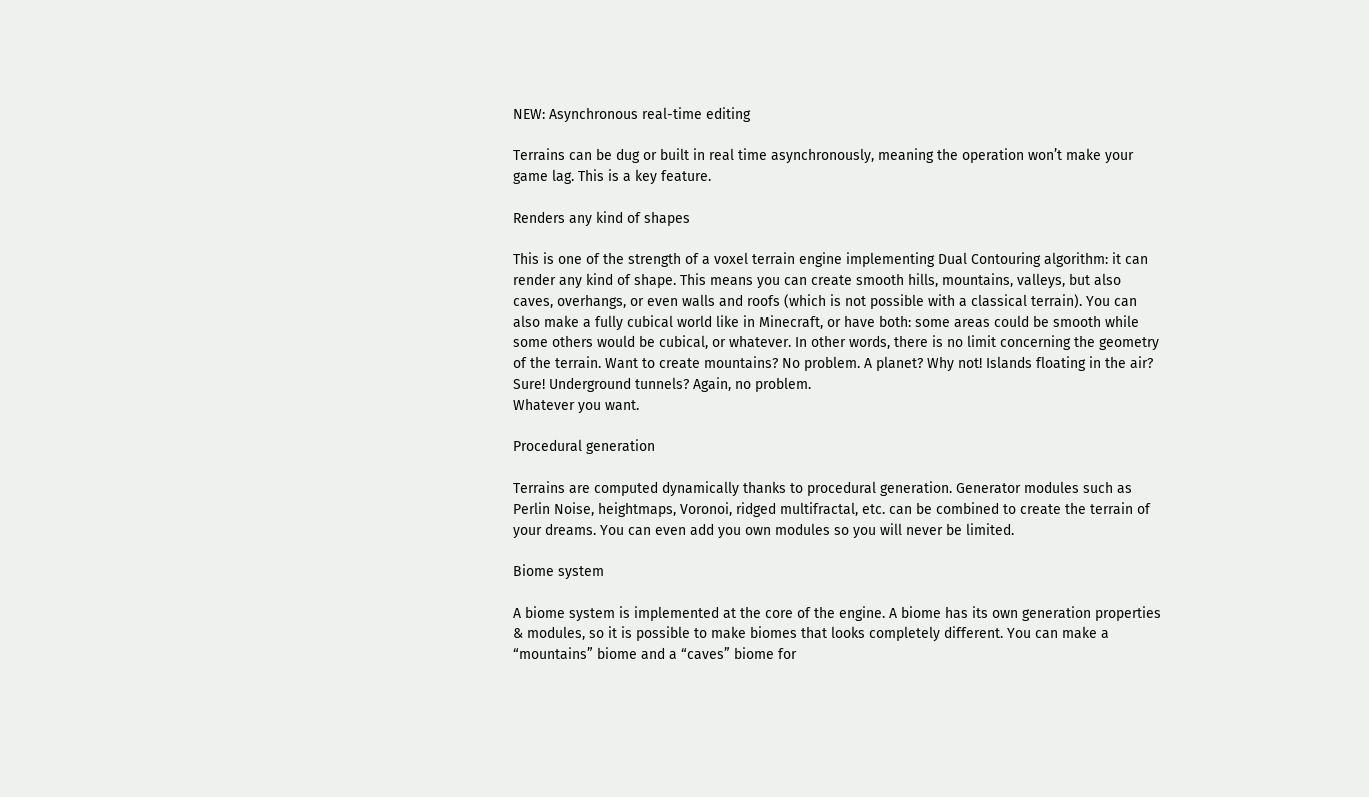NEW: Asynchronous real-time editing

Terrains can be dug or built in real time asynchronously, meaning the operation won’t make your game lag. This is a key feature.

Renders any kind of shapes

This is one of the strength of a voxel terrain engine implementing Dual Contouring algorithm: it can render any kind of shape. This means you can create smooth hills, mountains, valleys, but also caves, overhangs, or even walls and roofs (which is not possible with a classical terrain). You can also make a fully cubical world like in Minecraft, or have both: some areas could be smooth while some others would be cubical, or whatever. In other words, there is no limit concerning the geometry of the terrain. Want to create mountains? No problem. A planet? Why not! Islands floating in the air? Sure! Underground tunnels? Again, no problem.
Whatever you want.

Procedural generation

Terrains are computed dynamically thanks to procedural generation. Generator modules such as Perlin Noise, heightmaps, Voronoi, ridged multifractal, etc. can be combined to create the terrain of your dreams. You can even add you own modules so you will never be limited.

Biome system

A biome system is implemented at the core of the engine. A biome has its own generation properties & modules, so it is possible to make biomes that looks completely different. You can make a “mountains” biome and a “caves” biome for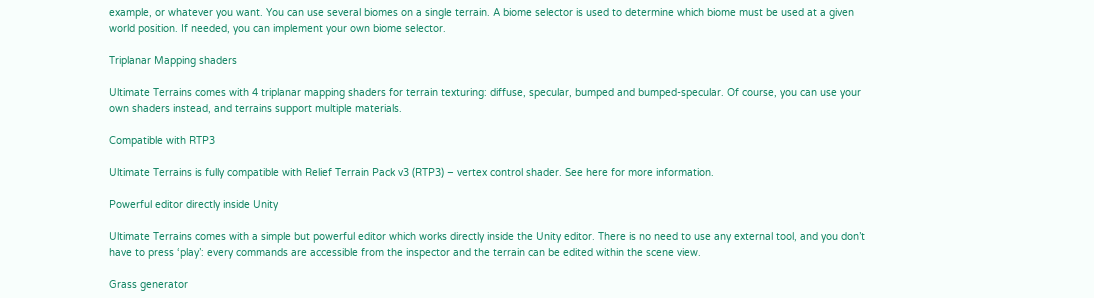example, or whatever you want. You can use several biomes on a single terrain. A biome selector is used to determine which biome must be used at a given world position. If needed, you can implement your own biome selector.

Triplanar Mapping shaders

Ultimate Terrains comes with 4 triplanar mapping shaders for terrain texturing: diffuse, specular, bumped and bumped-specular. Of course, you can use your own shaders instead, and terrains support multiple materials.

Compatible with RTP3

Ultimate Terrains is fully compatible with Relief Terrain Pack v3 (RTP3) – vertex control shader. See here for more information.

Powerful editor directly inside Unity

Ultimate Terrains comes with a simple but powerful editor which works directly inside the Unity editor. There is no need to use any external tool, and you don’t have to press ‘play’: every commands are accessible from the inspector and the terrain can be edited within the scene view.

Grass generator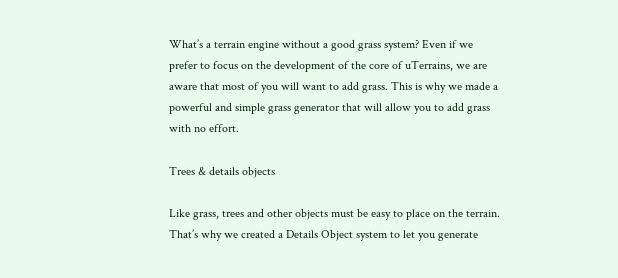What’s a terrain engine without a good grass system? Even if we prefer to focus on the development of the core of uTerrains, we are aware that most of you will want to add grass. This is why we made a powerful and simple grass generator that will allow you to add grass with no effort.

Trees & details objects

Like grass, trees and other objects must be easy to place on the terrain. That’s why we created a Details Object system to let you generate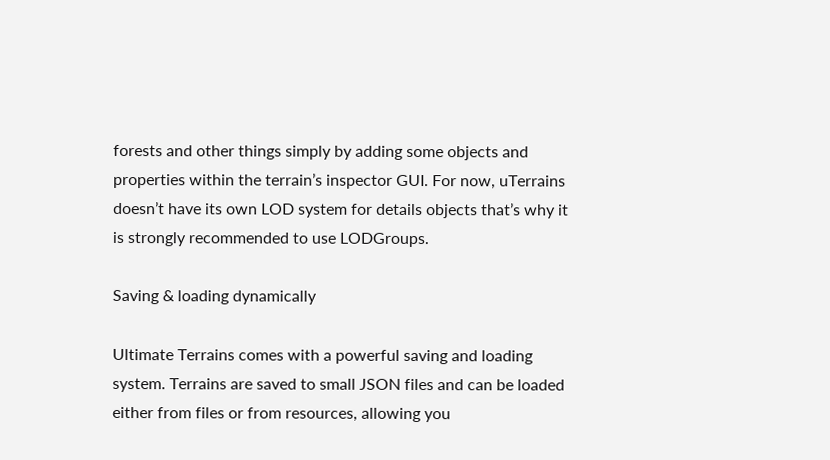forests and other things simply by adding some objects and properties within the terrain’s inspector GUI. For now, uTerrains doesn’t have its own LOD system for details objects that’s why it is strongly recommended to use LODGroups.

Saving & loading dynamically

Ultimate Terrains comes with a powerful saving and loading system. Terrains are saved to small JSON files and can be loaded either from files or from resources, allowing you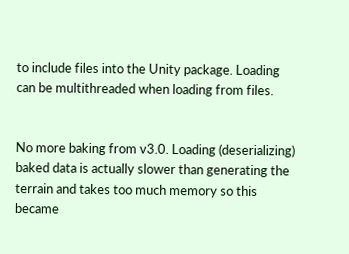to include files into the Unity package. Loading can be multithreaded when loading from files.


No more baking from v3.0. Loading (deserializing) baked data is actually slower than generating the terrain and takes too much memory so this became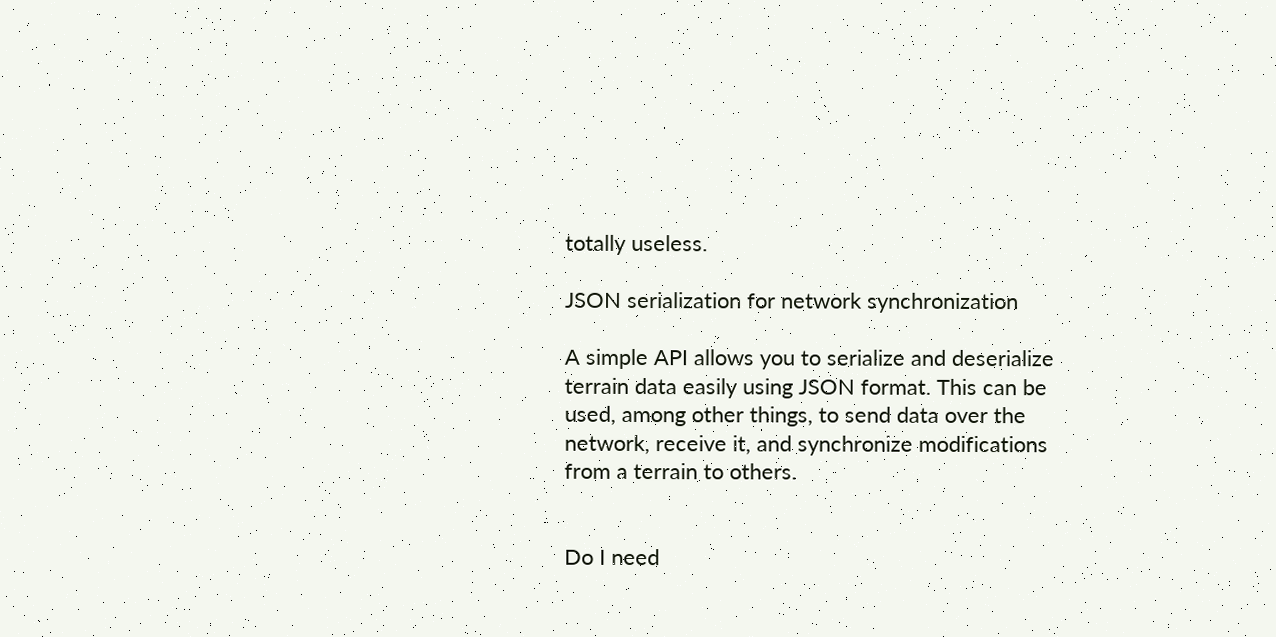totally useless.

JSON serialization for network synchronization

A simple API allows you to serialize and deserialize terrain data easily using JSON format. This can be used, among other things, to send data over the network, receive it, and synchronize modifications from a terrain to others.


Do I need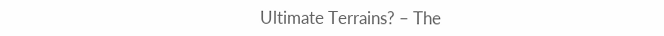Ultimate Terrains? – The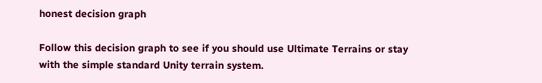honest decision graph

Follow this decision graph to see if you should use Ultimate Terrains or stay with the simple standard Unity terrain system.